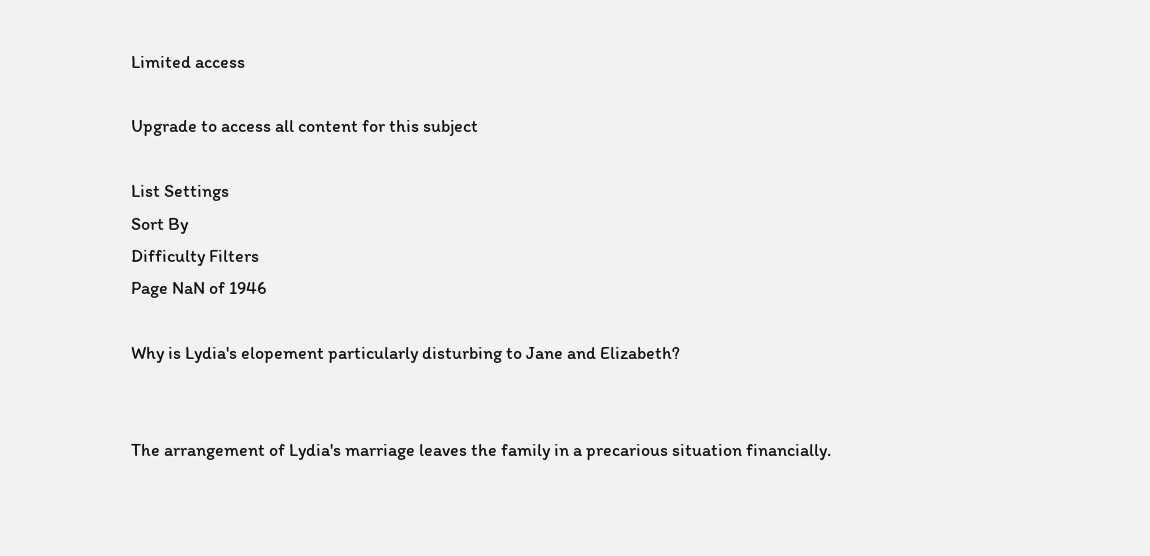Limited access

Upgrade to access all content for this subject

List Settings
Sort By
Difficulty Filters
Page NaN of 1946

Why is Lydia's elopement particularly disturbing to Jane and Elizabeth?


The arrangement of Lydia's marriage leaves the family in a precarious situation financially.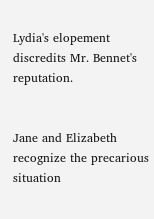Lydia's elopement discredits Mr. Bennet's reputation.


Jane and Elizabeth recognize the precarious situation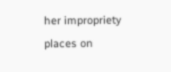her impropriety places on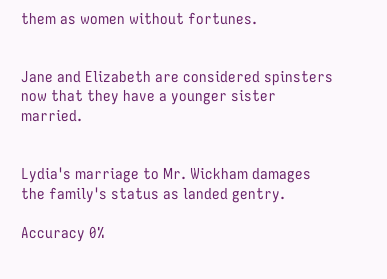them as women without fortunes.


Jane and Elizabeth are considered spinsters now that they have a younger sister married.


Lydia's marriage to Mr. Wickham damages the family's status as landed gentry.

Accuracy 0%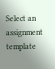Select an assignment template